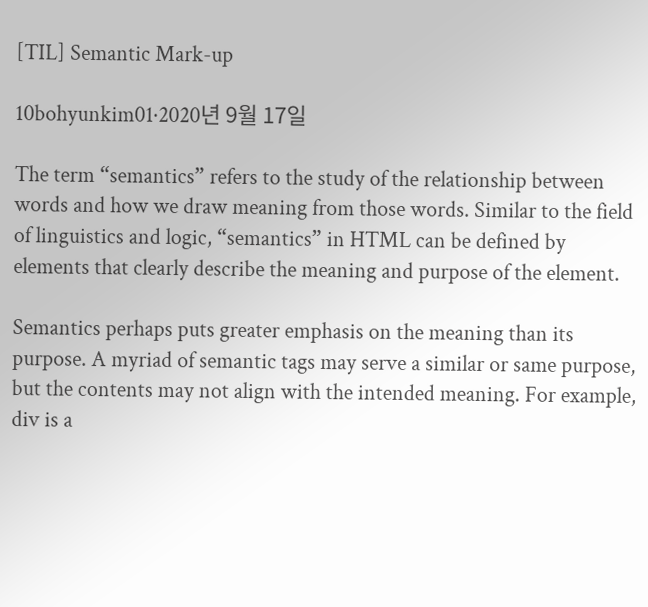[TIL] Semantic Mark-up

10bohyunkim01·2020년 9월 17일

The term “semantics” refers to the study of the relationship between words and how we draw meaning from those words. Similar to the field of linguistics and logic, “semantics” in HTML can be defined by elements that clearly describe the meaning and purpose of the element.

Semantics perhaps puts greater emphasis on the meaning than its purpose. A myriad of semantic tags may serve a similar or same purpose, but the contents may not align with the intended meaning. For example, div is a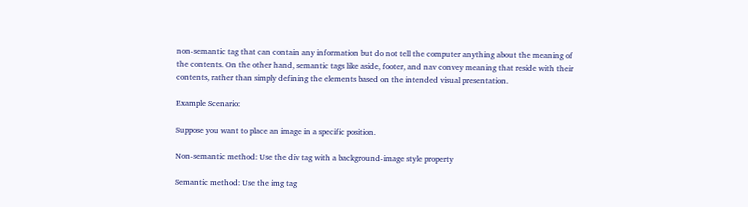non-semantic tag that can contain any information but do not tell the computer anything about the meaning of the contents. On the other hand, semantic tags like aside, footer, and nav convey meaning that reside with their contents, rather than simply defining the elements based on the intended visual presentation.

Example Scenario:

Suppose you want to place an image in a specific position.

Non-semantic method: Use the div tag with a background-image style property

Semantic method: Use the img tag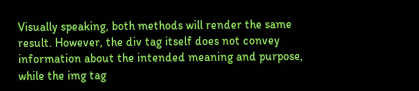Visually speaking, both methods will render the same result. However, the div tag itself does not convey information about the intended meaning and purpose, while the img tag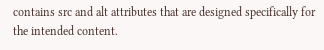contains src and alt attributes that are designed specifically for the intended content.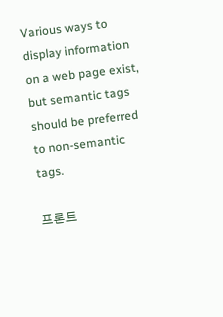Various ways to display information on a web page exist, but semantic tags should be preferred to non-semantic tags.

프론트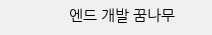엔드 개발 꿈나무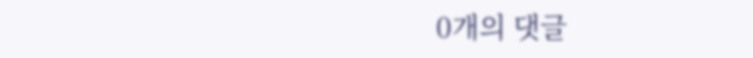0개의 댓글